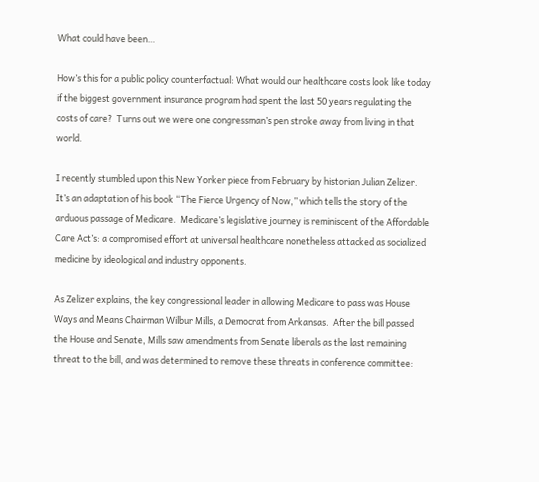What could have been…

How’s this for a public policy counterfactual: What would our healthcare costs look like today if the biggest government insurance program had spent the last 50 years regulating the costs of care?  Turns out we were one congressman’s pen stroke away from living in that world.

I recently stumbled upon this New Yorker piece from February by historian Julian Zelizer.  It’s an adaptation of his book “The Fierce Urgency of Now,” which tells the story of the arduous passage of Medicare.  Medicare’s legislative journey is reminiscent of the Affordable Care Act’s: a compromised effort at universal healthcare nonetheless attacked as socialized medicine by ideological and industry opponents.

As Zelizer explains, the key congressional leader in allowing Medicare to pass was House Ways and Means Chairman Wilbur Mills, a Democrat from Arkansas.  After the bill passed the House and Senate, Mills saw amendments from Senate liberals as the last remaining threat to the bill, and was determined to remove these threats in conference committee: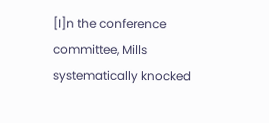[I]n the conference committee, Mills systematically knocked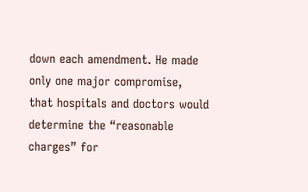down each amendment. He made only one major compromise, that hospitals and doctors would determine the “reasonable charges” for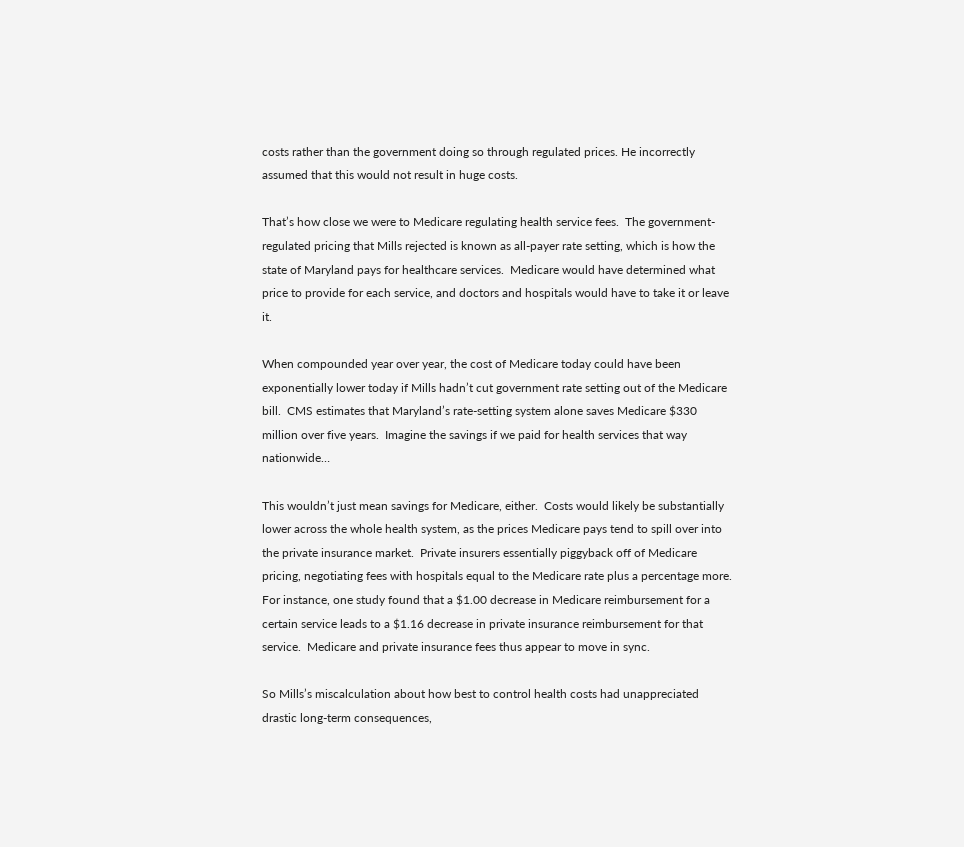costs rather than the government doing so through regulated prices. He incorrectly assumed that this would not result in huge costs.

That’s how close we were to Medicare regulating health service fees.  The government-regulated pricing that Mills rejected is known as all-payer rate setting, which is how the state of Maryland pays for healthcare services.  Medicare would have determined what price to provide for each service, and doctors and hospitals would have to take it or leave it.

When compounded year over year, the cost of Medicare today could have been exponentially lower today if Mills hadn’t cut government rate setting out of the Medicare bill.  CMS estimates that Maryland’s rate-setting system alone saves Medicare $330 million over five years.  Imagine the savings if we paid for health services that way nationwide…

This wouldn’t just mean savings for Medicare, either.  Costs would likely be substantially lower across the whole health system, as the prices Medicare pays tend to spill over into the private insurance market.  Private insurers essentially piggyback off of Medicare pricing, negotiating fees with hospitals equal to the Medicare rate plus a percentage more.  For instance, one study found that a $1.00 decrease in Medicare reimbursement for a certain service leads to a $1.16 decrease in private insurance reimbursement for that service.  Medicare and private insurance fees thus appear to move in sync.

So Mills’s miscalculation about how best to control health costs had unappreciated drastic long-term consequences,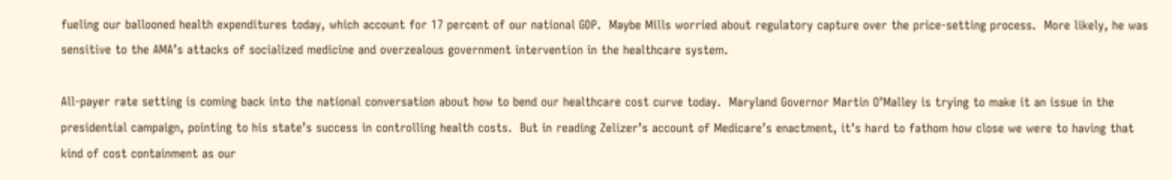fueling our ballooned health expenditures today, which account for 17 percent of our national GDP.  Maybe Mills worried about regulatory capture over the price-setting process.  More likely, he was sensitive to the AMA’s attacks of socialized medicine and overzealous government intervention in the healthcare system.

All-payer rate setting is coming back into the national conversation about how to bend our healthcare cost curve today.  Maryland Governor Martin O’Malley is trying to make it an issue in the presidential campaign, pointing to his state’s success in controlling health costs.  But in reading Zelizer’s account of Medicare’s enactment, it’s hard to fathom how close we were to having that kind of cost containment as our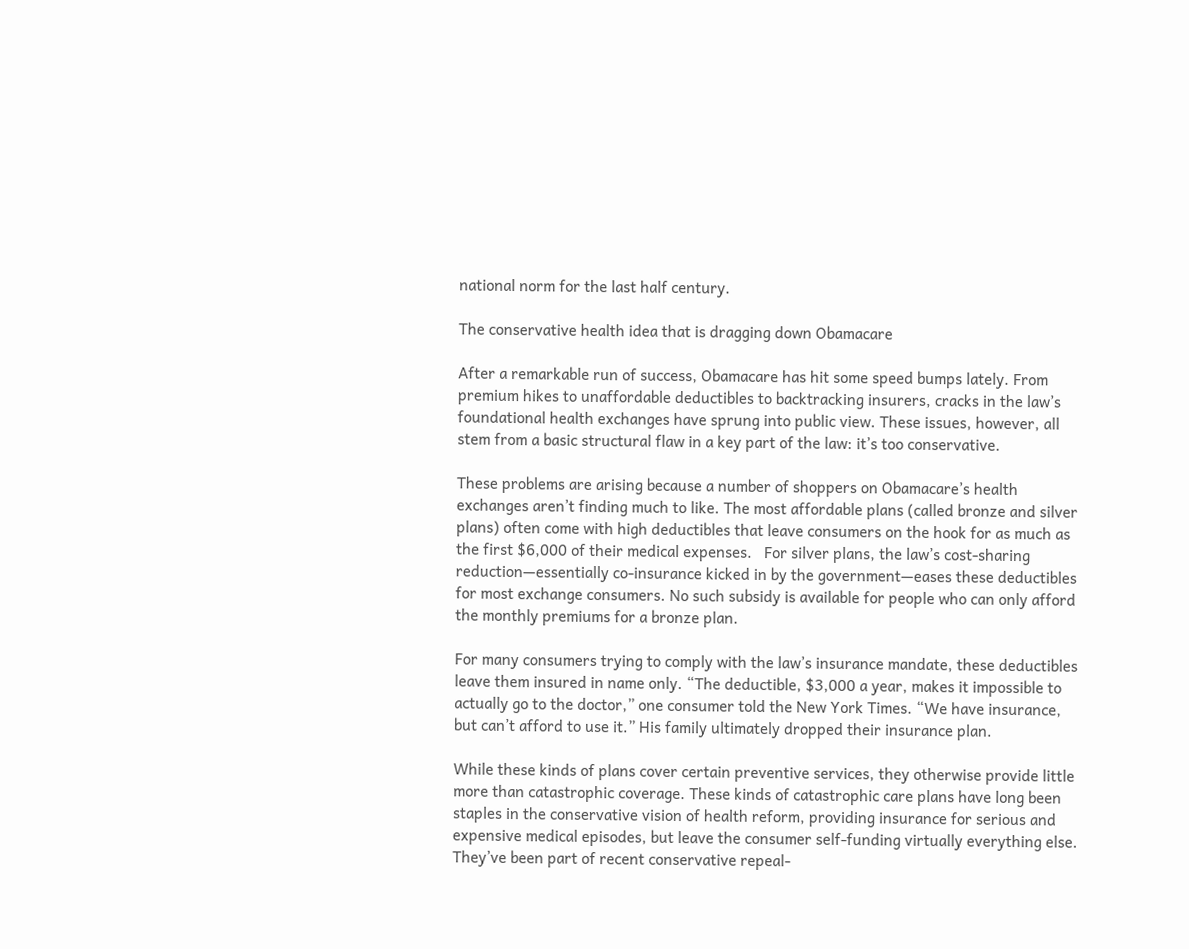national norm for the last half century.

The conservative health idea that is dragging down Obamacare

After a remarkable run of success, Obamacare has hit some speed bumps lately. From premium hikes to unaffordable deductibles to backtracking insurers, cracks in the law’s foundational health exchanges have sprung into public view. These issues, however, all stem from a basic structural flaw in a key part of the law: it’s too conservative.

These problems are arising because a number of shoppers on Obamacare’s health exchanges aren’t finding much to like. The most affordable plans (called bronze and silver plans) often come with high deductibles that leave consumers on the hook for as much as the first $6,000 of their medical expenses.   For silver plans, the law’s cost-sharing reduction—essentially co-insurance kicked in by the government—eases these deductibles for most exchange consumers. No such subsidy is available for people who can only afford the monthly premiums for a bronze plan.

For many consumers trying to comply with the law’s insurance mandate, these deductibles leave them insured in name only. “The deductible, $3,000 a year, makes it impossible to actually go to the doctor,” one consumer told the New York Times. “We have insurance, but can’t afford to use it.” His family ultimately dropped their insurance plan.

While these kinds of plans cover certain preventive services, they otherwise provide little more than catastrophic coverage. These kinds of catastrophic care plans have long been staples in the conservative vision of health reform, providing insurance for serious and expensive medical episodes, but leave the consumer self-funding virtually everything else. They’ve been part of recent conservative repeal-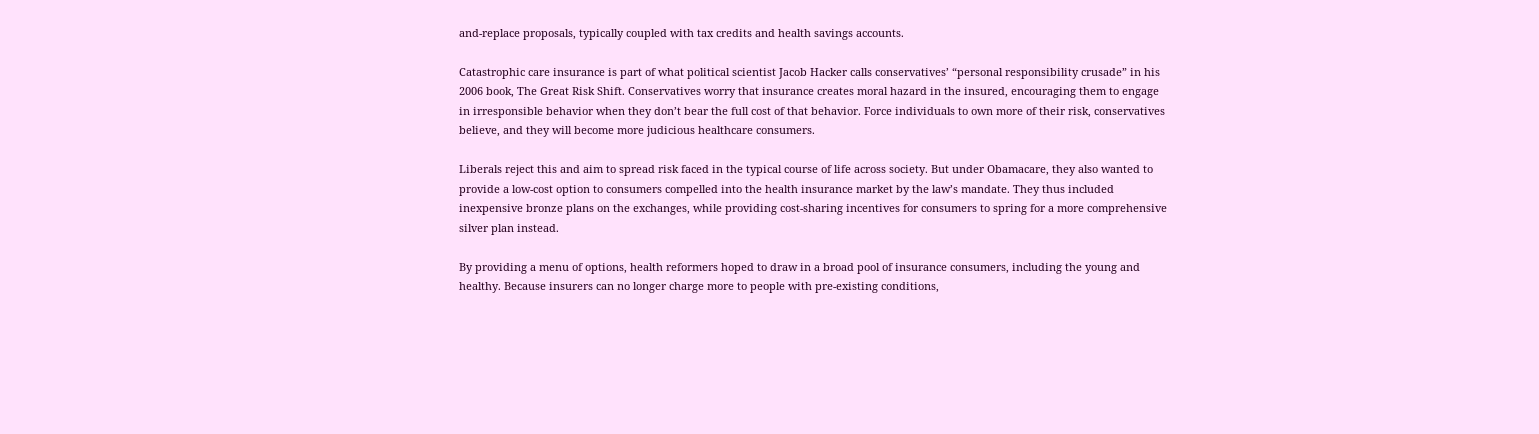and-replace proposals, typically coupled with tax credits and health savings accounts.

Catastrophic care insurance is part of what political scientist Jacob Hacker calls conservatives’ “personal responsibility crusade” in his 2006 book, The Great Risk Shift. Conservatives worry that insurance creates moral hazard in the insured, encouraging them to engage in irresponsible behavior when they don’t bear the full cost of that behavior. Force individuals to own more of their risk, conservatives believe, and they will become more judicious healthcare consumers.

Liberals reject this and aim to spread risk faced in the typical course of life across society. But under Obamacare, they also wanted to provide a low-cost option to consumers compelled into the health insurance market by the law’s mandate. They thus included inexpensive bronze plans on the exchanges, while providing cost-sharing incentives for consumers to spring for a more comprehensive silver plan instead.

By providing a menu of options, health reformers hoped to draw in a broad pool of insurance consumers, including the young and healthy. Because insurers can no longer charge more to people with pre-existing conditions,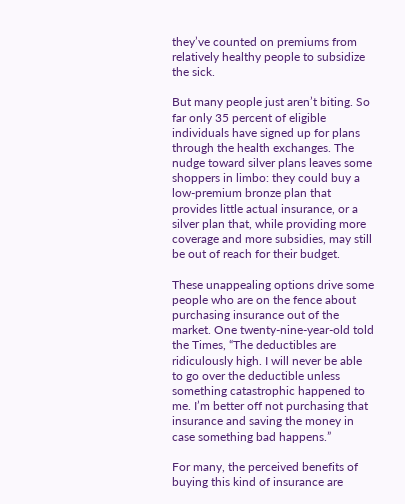they’ve counted on premiums from relatively healthy people to subsidize the sick.

But many people just aren’t biting. So far only 35 percent of eligible individuals have signed up for plans through the health exchanges. The nudge toward silver plans leaves some shoppers in limbo: they could buy a low-premium bronze plan that provides little actual insurance, or a silver plan that, while providing more coverage and more subsidies, may still be out of reach for their budget.

These unappealing options drive some people who are on the fence about purchasing insurance out of the market. One twenty-nine-year-old told the Times, “The deductibles are ridiculously high. I will never be able to go over the deductible unless something catastrophic happened to me. I’m better off not purchasing that insurance and saving the money in case something bad happens.”

For many, the perceived benefits of buying this kind of insurance are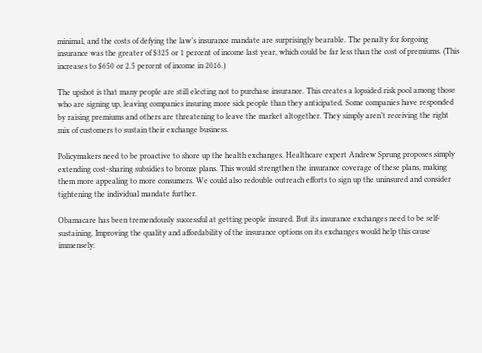minimal, and the costs of defying the law’s insurance mandate are surprisingly bearable. The penalty for forgoing insurance was the greater of $325 or 1 percent of income last year, which could be far less than the cost of premiums. (This increases to $650 or 2.5 percent of income in 2016.)

The upshot is that many people are still electing not to purchase insurance. This creates a lopsided risk pool among those who are signing up, leaving companies insuring more sick people than they anticipated. Some companies have responded by raising premiums and others are threatening to leave the market altogether. They simply aren’t receiving the right mix of customers to sustain their exchange business.

Policymakers need to be proactive to shore up the health exchanges. Healthcare expert Andrew Sprung proposes simply extending cost-sharing subsidies to bronze plans. This would strengthen the insurance coverage of these plans, making them more appealing to more consumers. We could also redouble outreach efforts to sign up the uninsured and consider tightening the individual mandate further.

Obamacare has been tremendously successful at getting people insured. But its insurance exchanges need to be self-sustaining. Improving the quality and affordability of the insurance options on its exchanges would help this cause immensely.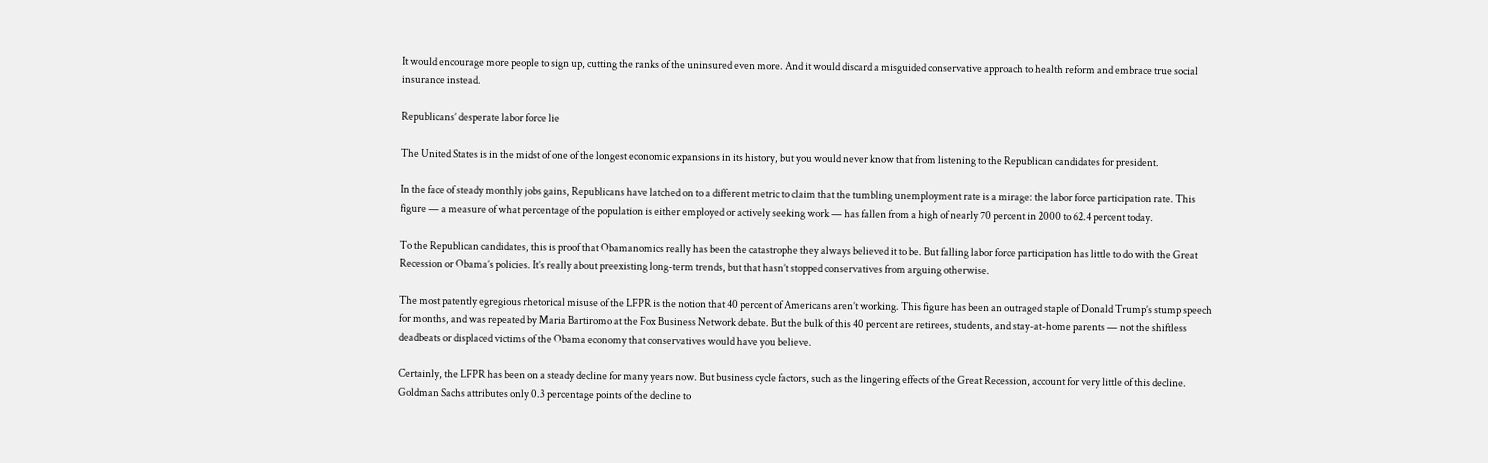It would encourage more people to sign up, cutting the ranks of the uninsured even more. And it would discard a misguided conservative approach to health reform and embrace true social insurance instead.

Republicans’ desperate labor force lie

The United States is in the midst of one of the longest economic expansions in its history, but you would never know that from listening to the Republican candidates for president.

In the face of steady monthly jobs gains, Republicans have latched on to a different metric to claim that the tumbling unemployment rate is a mirage: the labor force participation rate. This figure — a measure of what percentage of the population is either employed or actively seeking work — has fallen from a high of nearly 70 percent in 2000 to 62.4 percent today.

To the Republican candidates, this is proof that Obamanomics really has been the catastrophe they always believed it to be. But falling labor force participation has little to do with the Great Recession or Obama’s policies. It’s really about preexisting long-term trends, but that hasn’t stopped conservatives from arguing otherwise.

The most patently egregious rhetorical misuse of the LFPR is the notion that 40 percent of Americans aren’t working. This figure has been an outraged staple of Donald Trump’s stump speech for months, and was repeated by Maria Bartiromo at the Fox Business Network debate. But the bulk of this 40 percent are retirees, students, and stay-at-home parents — not the shiftless deadbeats or displaced victims of the Obama economy that conservatives would have you believe.

Certainly, the LFPR has been on a steady decline for many years now. But business cycle factors, such as the lingering effects of the Great Recession, account for very little of this decline. Goldman Sachs attributes only 0.3 percentage points of the decline to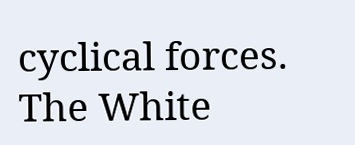cyclical forces. The White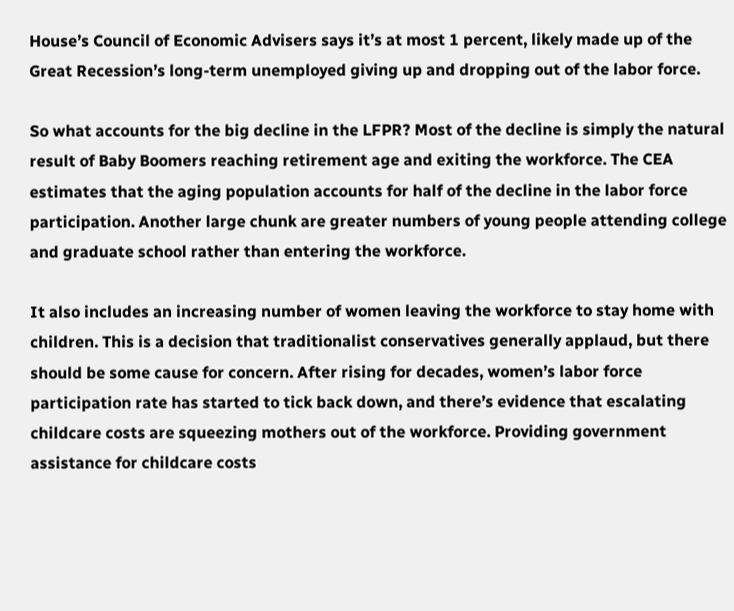House’s Council of Economic Advisers says it’s at most 1 percent, likely made up of the Great Recession’s long-term unemployed giving up and dropping out of the labor force.

So what accounts for the big decline in the LFPR? Most of the decline is simply the natural result of Baby Boomers reaching retirement age and exiting the workforce. The CEA estimates that the aging population accounts for half of the decline in the labor force participation. Another large chunk are greater numbers of young people attending college and graduate school rather than entering the workforce.

It also includes an increasing number of women leaving the workforce to stay home with children. This is a decision that traditionalist conservatives generally applaud, but there should be some cause for concern. After rising for decades, women’s labor force participation rate has started to tick back down, and there’s evidence that escalating childcare costs are squeezing mothers out of the workforce. Providing government assistance for childcare costs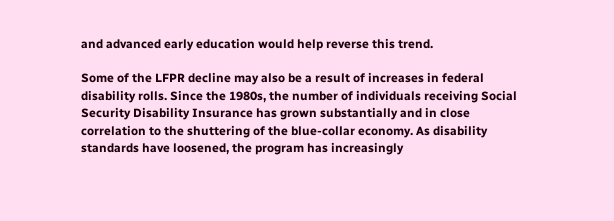and advanced early education would help reverse this trend.

Some of the LFPR decline may also be a result of increases in federal disability rolls. Since the 1980s, the number of individuals receiving Social Security Disability Insurance has grown substantially and in close correlation to the shuttering of the blue-collar economy. As disability standards have loosened, the program has increasingly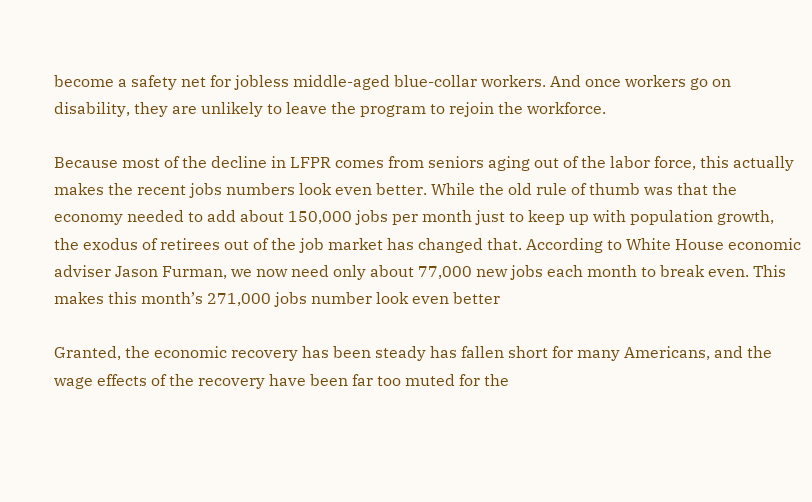become a safety net for jobless middle-aged blue-collar workers. And once workers go on disability, they are unlikely to leave the program to rejoin the workforce.

Because most of the decline in LFPR comes from seniors aging out of the labor force, this actually makes the recent jobs numbers look even better. While the old rule of thumb was that the economy needed to add about 150,000 jobs per month just to keep up with population growth, the exodus of retirees out of the job market has changed that. According to White House economic adviser Jason Furman, we now need only about 77,000 new jobs each month to break even. This makes this month’s 271,000 jobs number look even better

Granted, the economic recovery has been steady has fallen short for many Americans, and the wage effects of the recovery have been far too muted for the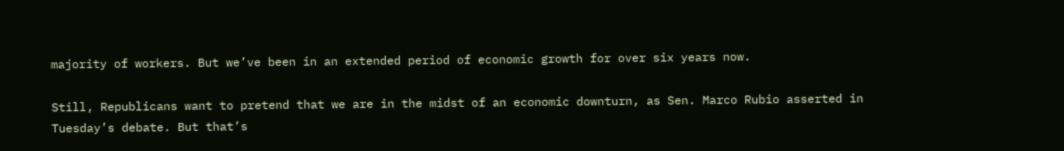majority of workers. But we’ve been in an extended period of economic growth for over six years now.

Still, Republicans want to pretend that we are in the midst of an economic downturn, as Sen. Marco Rubio asserted in Tuesday’s debate. But that’s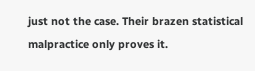just not the case. Their brazen statistical malpractice only proves it.